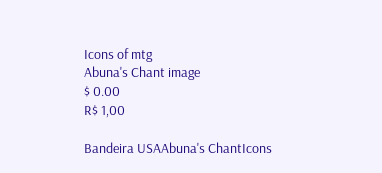Icons of mtg
Abuna's Chant image
$ 0.00
R$ 1,00

Bandeira USAAbuna's ChantIcons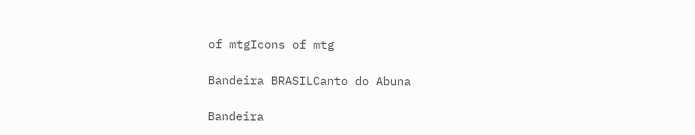of mtgIcons of mtg

Bandeira BRASILCanto do Abuna

Bandeira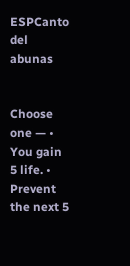ESPCanto del abunas


Choose one — • You gain 5 life. • Prevent the next 5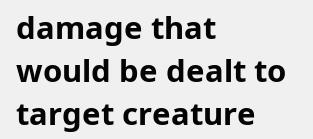damage that would be dealt to target creature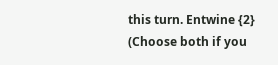this turn. Entwine {2} (Choose both if you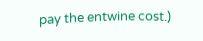pay the entwine cost.)